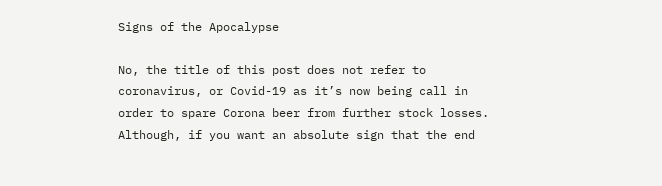Signs of the Apocalypse

No, the title of this post does not refer to coronavirus, or Covid-19 as it’s now being call in order to spare Corona beer from further stock losses. Although, if you want an absolute sign that the end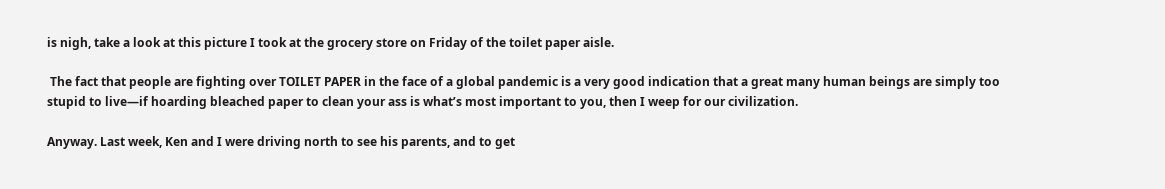is nigh, take a look at this picture I took at the grocery store on Friday of the toilet paper aisle.

 The fact that people are fighting over TOILET PAPER in the face of a global pandemic is a very good indication that a great many human beings are simply too stupid to live—if hoarding bleached paper to clean your ass is what’s most important to you, then I weep for our civilization.

Anyway. Last week, Ken and I were driving north to see his parents, and to get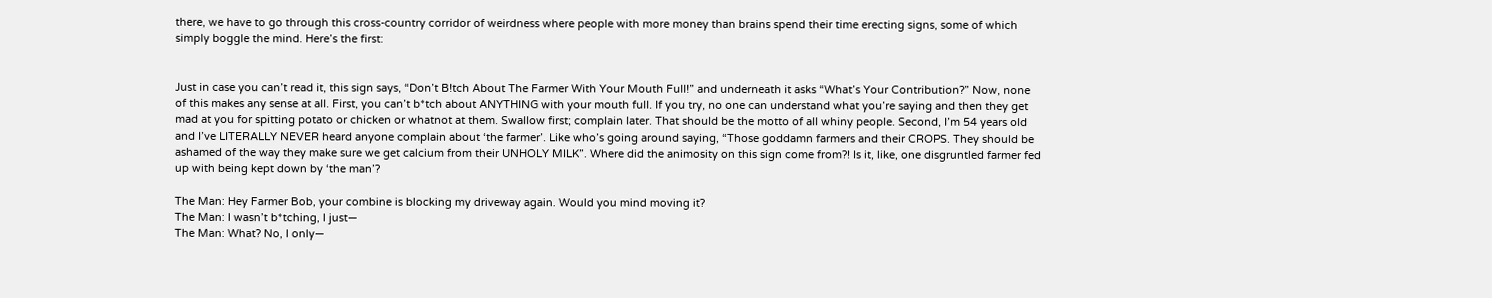there, we have to go through this cross-country corridor of weirdness where people with more money than brains spend their time erecting signs, some of which simply boggle the mind. Here’s the first:


Just in case you can’t read it, this sign says, “Don’t B!tch About The Farmer With Your Mouth Full!” and underneath it asks “What’s Your Contribution?” Now, none of this makes any sense at all. First, you can’t b*tch about ANYTHING with your mouth full. If you try, no one can understand what you’re saying and then they get mad at you for spitting potato or chicken or whatnot at them. Swallow first; complain later. That should be the motto of all whiny people. Second, I’m 54 years old and I’ve LITERALLY NEVER heard anyone complain about ‘the farmer’. Like who’s going around saying, “Those goddamn farmers and their CROPS. They should be ashamed of the way they make sure we get calcium from their UNHOLY MILK”. Where did the animosity on this sign come from?! Is it, like, one disgruntled farmer fed up with being kept down by ‘the man’?

The Man: Hey Farmer Bob, your combine is blocking my driveway again. Would you mind moving it?
The Man: I wasn’t b*tching, I just—
The Man: What? No, I only—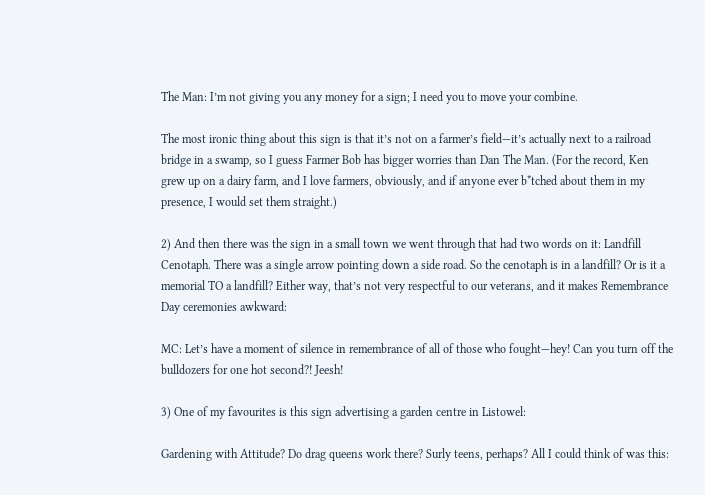The Man: I’m not giving you any money for a sign; I need you to move your combine.

The most ironic thing about this sign is that it’s not on a farmer’s field—it’s actually next to a railroad bridge in a swamp, so I guess Farmer Bob has bigger worries than Dan The Man. (For the record, Ken grew up on a dairy farm, and I love farmers, obviously, and if anyone ever b*tched about them in my presence, I would set them straight.)

2) And then there was the sign in a small town we went through that had two words on it: Landfill Cenotaph. There was a single arrow pointing down a side road. So the cenotaph is in a landfill? Or is it a memorial TO a landfill? Either way, that’s not very respectful to our veterans, and it makes Remembrance Day ceremonies awkward:

MC: Let’s have a moment of silence in remembrance of all of those who fought—hey! Can you turn off the bulldozers for one hot second?! Jeesh!

3) One of my favourites is this sign advertising a garden centre in Listowel:

Gardening with Attitude? Do drag queens work there? Surly teens, perhaps? All I could think of was this: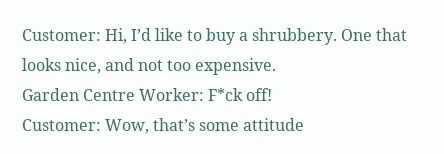Customer: Hi, I’d like to buy a shrubbery. One that looks nice, and not too expensive.
Garden Centre Worker: F*ck off!
Customer: Wow, that’s some attitude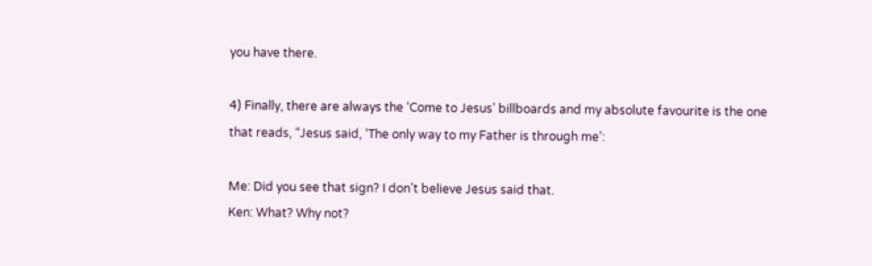you have there.

4) Finally, there are always the ‘Come to Jesus’ billboards and my absolute favourite is the one that reads, “Jesus said, ‘The only way to my Father is through me’:

Me: Did you see that sign? I don’t believe Jesus said that.
Ken: What? Why not?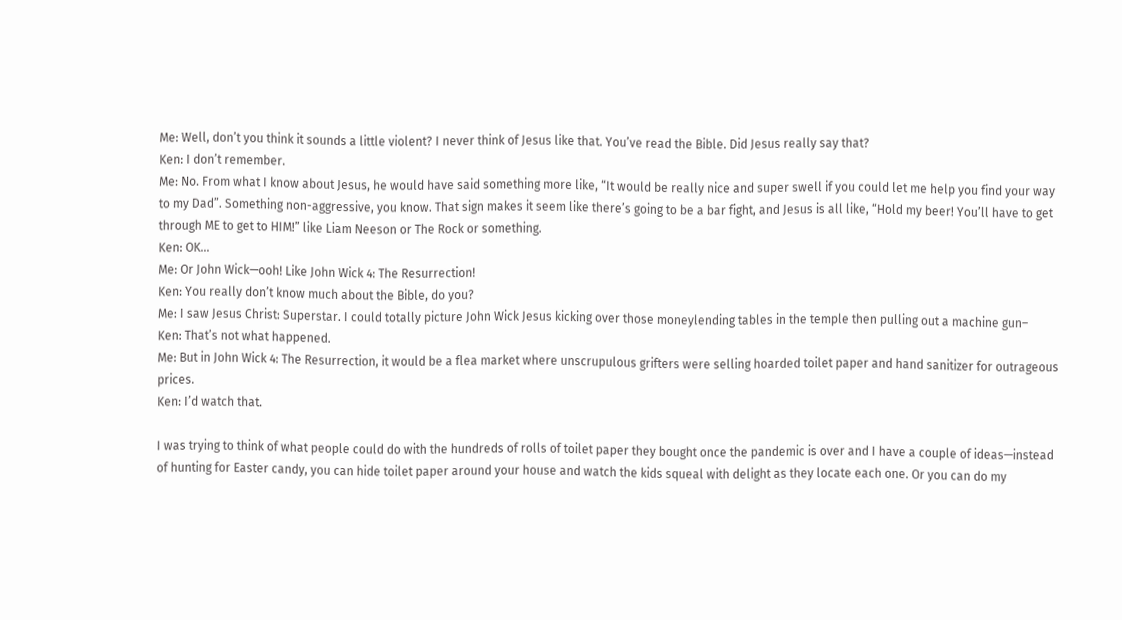Me: Well, don’t you think it sounds a little violent? I never think of Jesus like that. You’ve read the Bible. Did Jesus really say that?
Ken: I don’t remember.
Me: No. From what I know about Jesus, he would have said something more like, “It would be really nice and super swell if you could let me help you find your way to my Dad”. Something non-aggressive, you know. That sign makes it seem like there’s going to be a bar fight, and Jesus is all like, “Hold my beer! You’ll have to get through ME to get to HIM!” like Liam Neeson or The Rock or something.
Ken: OK…
Me: Or John Wick—ooh! Like John Wick 4: The Resurrection!
Ken: You really don’t know much about the Bible, do you?
Me: I saw Jesus Christ: Superstar. I could totally picture John Wick Jesus kicking over those moneylending tables in the temple then pulling out a machine gun–
Ken: That’s not what happened.
Me: But in John Wick 4: The Resurrection, it would be a flea market where unscrupulous grifters were selling hoarded toilet paper and hand sanitizer for outrageous prices.
Ken: I’d watch that.

I was trying to think of what people could do with the hundreds of rolls of toilet paper they bought once the pandemic is over and I have a couple of ideas—instead of hunting for Easter candy, you can hide toilet paper around your house and watch the kids squeal with delight as they locate each one. Or you can do my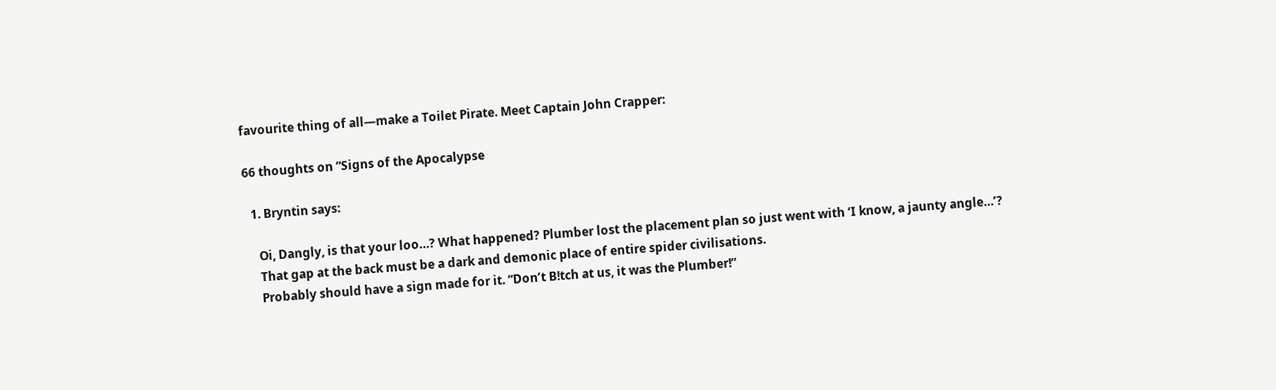favourite thing of all—make a Toilet Pirate. Meet Captain John Crapper:

66 thoughts on “Signs of the Apocalypse

  1. Bryntin says:

    Oi, Dangly, is that your loo…? What happened? Plumber lost the placement plan so just went with ‘I know, a jaunty angle…’?
    That gap at the back must be a dark and demonic place of entire spider civilisations.
    Probably should have a sign made for it. “Don’t B!tch at us, it was the Plumber!”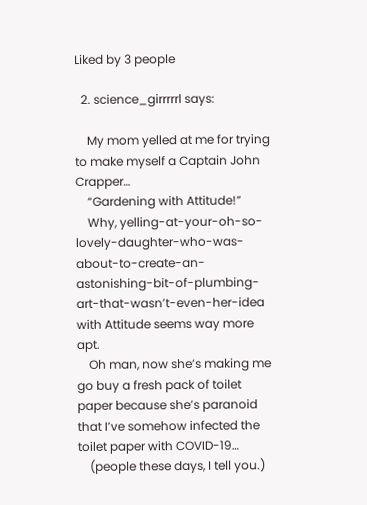Liked by 3 people

  2. science_girrrrrl says:

    My mom yelled at me for trying to make myself a Captain John Crapper…
    “Gardening with Attitude!”
    Why, yelling-at-your-oh-so-lovely-daughter-who-was-about-to-create-an-astonishing-bit-of-plumbing-art-that-wasn’t-even-her-idea with Attitude seems way more apt.
    Oh man, now she’s making me go buy a fresh pack of toilet paper because she’s paranoid that I’ve somehow infected the toilet paper with COVID-19…
    (people these days, I tell you.)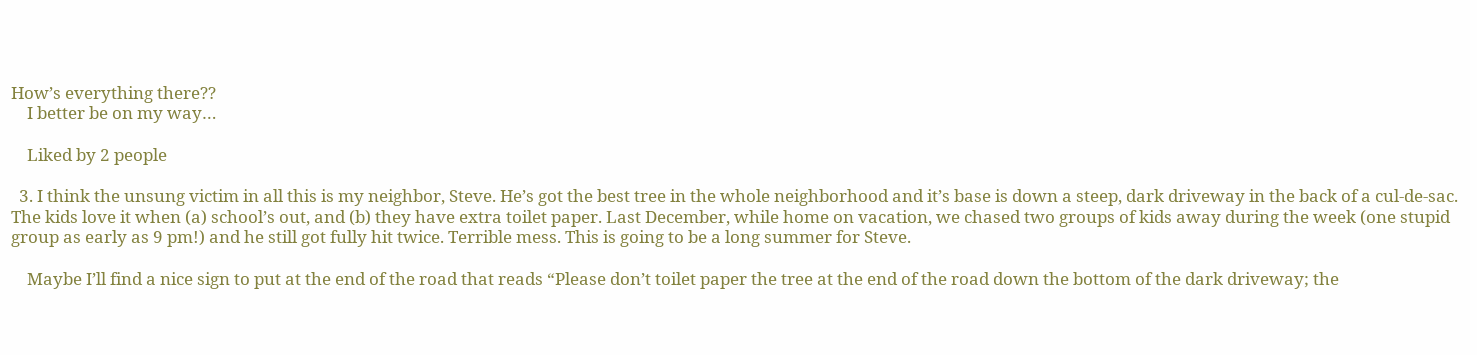How’s everything there??
    I better be on my way…

    Liked by 2 people

  3. I think the unsung victim in all this is my neighbor, Steve. He’s got the best tree in the whole neighborhood and it’s base is down a steep, dark driveway in the back of a cul-de-sac. The kids love it when (a) school’s out, and (b) they have extra toilet paper. Last December, while home on vacation, we chased two groups of kids away during the week (one stupid group as early as 9 pm!) and he still got fully hit twice. Terrible mess. This is going to be a long summer for Steve.

    Maybe I’ll find a nice sign to put at the end of the road that reads “Please don’t toilet paper the tree at the end of the road down the bottom of the dark driveway; the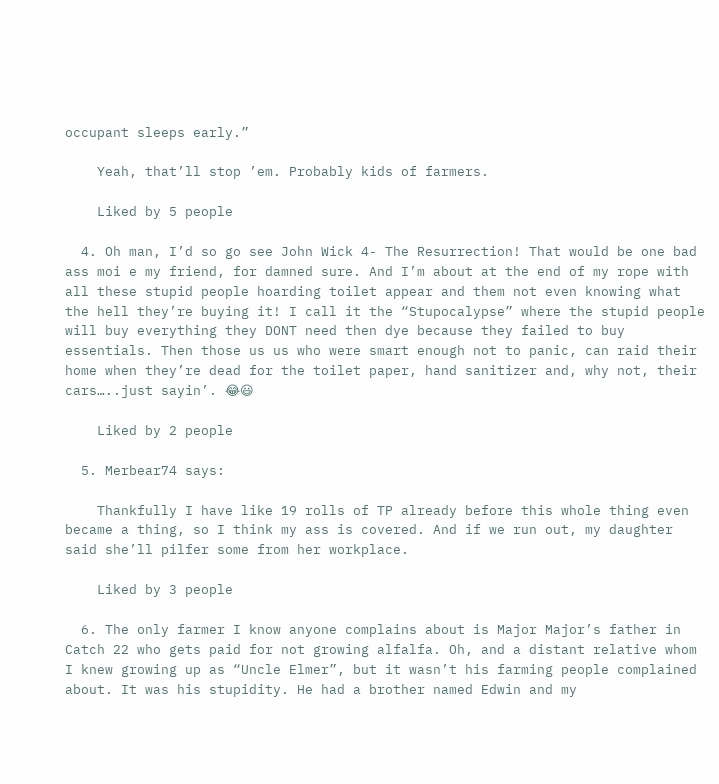occupant sleeps early.”

    Yeah, that’ll stop ’em. Probably kids of farmers.

    Liked by 5 people

  4. Oh man, I’d so go see John Wick 4- The Resurrection! That would be one bad ass moi e my friend, for damned sure. And I’m about at the end of my rope with all these stupid people hoarding toilet appear and them not even knowing what the hell they’re buying it! I call it the “Stupocalypse” where the stupid people will buy everything they DONT need then dye because they failed to buy essentials. Then those us us who were smart enough not to panic, can raid their home when they’re dead for the toilet paper, hand sanitizer and, why not, their cars…..just sayin’. 😂😃

    Liked by 2 people

  5. Merbear74 says:

    Thankfully I have like 19 rolls of TP already before this whole thing even became a thing, so I think my ass is covered. And if we run out, my daughter said she’ll pilfer some from her workplace.

    Liked by 3 people

  6. The only farmer I know anyone complains about is Major Major’s father in Catch 22 who gets paid for not growing alfalfa. Oh, and a distant relative whom I knew growing up as “Uncle Elmer”, but it wasn’t his farming people complained about. It was his stupidity. He had a brother named Edwin and my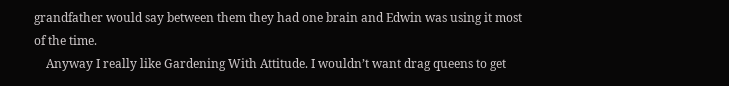grandfather would say between them they had one brain and Edwin was using it most of the time.
    Anyway I really like Gardening With Attitude. I wouldn’t want drag queens to get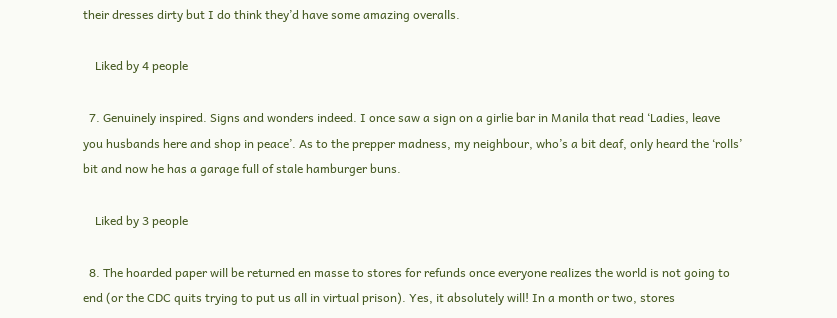their dresses dirty but I do think they’d have some amazing overalls.

    Liked by 4 people

  7. Genuinely inspired. Signs and wonders indeed. I once saw a sign on a girlie bar in Manila that read ‘Ladies, leave you husbands here and shop in peace’. As to the prepper madness, my neighbour, who’s a bit deaf, only heard the ‘rolls’ bit and now he has a garage full of stale hamburger buns.

    Liked by 3 people

  8. The hoarded paper will be returned en masse to stores for refunds once everyone realizes the world is not going to end (or the CDC quits trying to put us all in virtual prison). Yes, it absolutely will! In a month or two, stores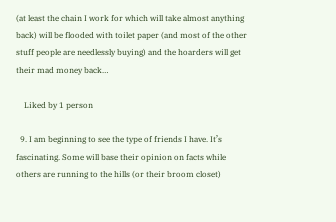(at least the chain I work for which will take almost anything back) will be flooded with toilet paper (and most of the other stuff people are needlessly buying) and the hoarders will get their mad money back…

    Liked by 1 person

  9. I am beginning to see the type of friends I have. It’s fascinating. Some will base their opinion on facts while others are running to the hills (or their broom closet)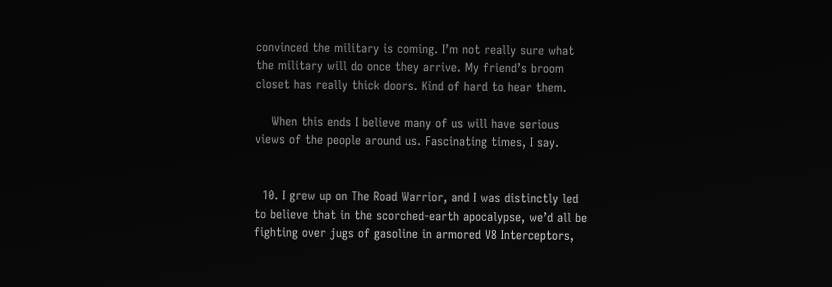convinced the military is coming. I’m not really sure what the military will do once they arrive. My friend’s broom closet has really thick doors. Kind of hard to hear them.

    When this ends I believe many of us will have serious views of the people around us. Fascinating times, I say.


  10. I grew up on The Road Warrior, and I was distinctly led to believe that in the scorched-earth apocalypse, we’d all be fighting over jugs of gasoline in armored V8 Interceptors,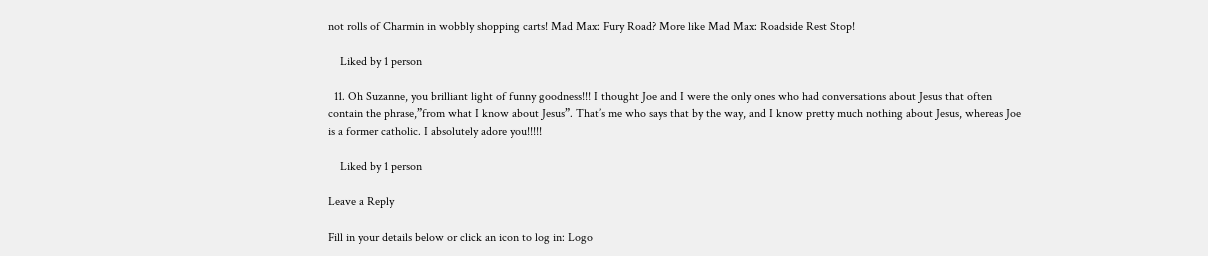not rolls of Charmin in wobbly shopping carts! Mad Max: Fury Road? More like Mad Max: Roadside Rest Stop!

    Liked by 1 person

  11. Oh Suzanne, you brilliant light of funny goodness!!! I thought Joe and I were the only ones who had conversations about Jesus that often contain the phrase,”from what I know about Jesus”. That’s me who says that by the way, and I know pretty much nothing about Jesus, whereas Joe is a former catholic. I absolutely adore you!!!!!

    Liked by 1 person

Leave a Reply

Fill in your details below or click an icon to log in: Logo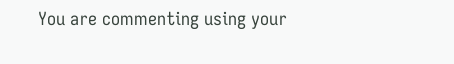You are commenting using your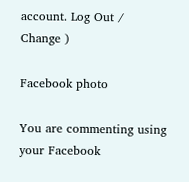account. Log Out /  Change )

Facebook photo

You are commenting using your Facebook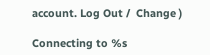account. Log Out /  Change )

Connecting to %s